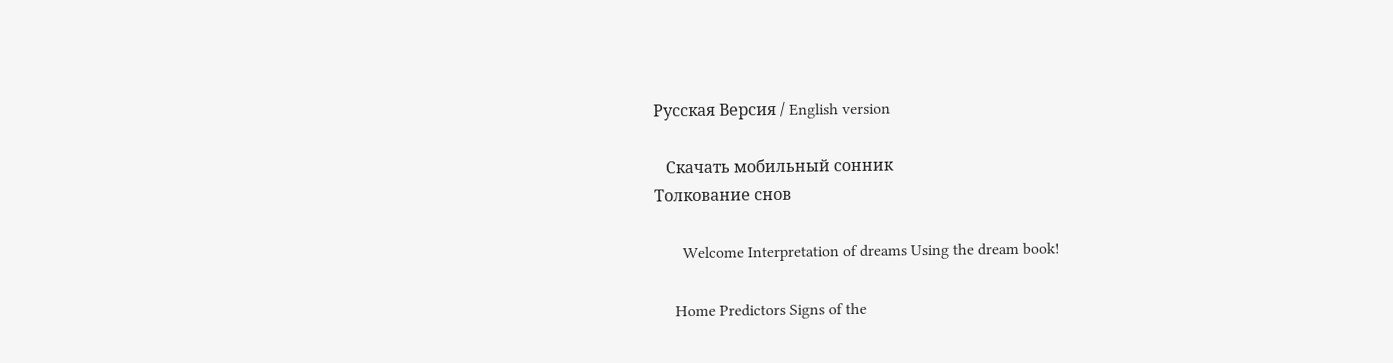Русская Версия / English version

   Скачать мобильный сонник
Толкование снов

       Welcome Interpretation of dreams Using the dream book!

     Home Predictors Signs of the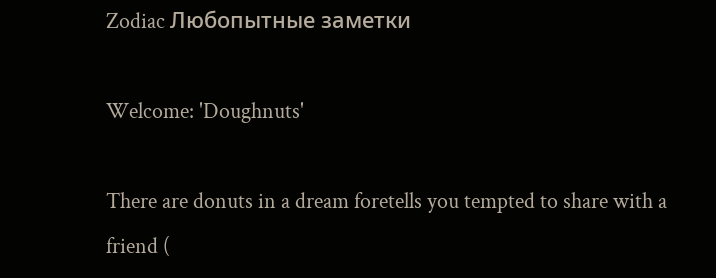Zodiac Любопытные заметки

Welcome: 'Doughnuts'

There are donuts in a dream foretells you tempted to share with a friend (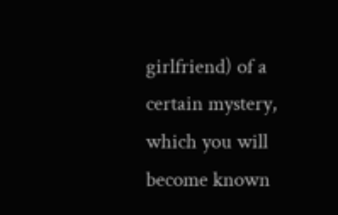girlfriend) of a certain mystery, which you will become known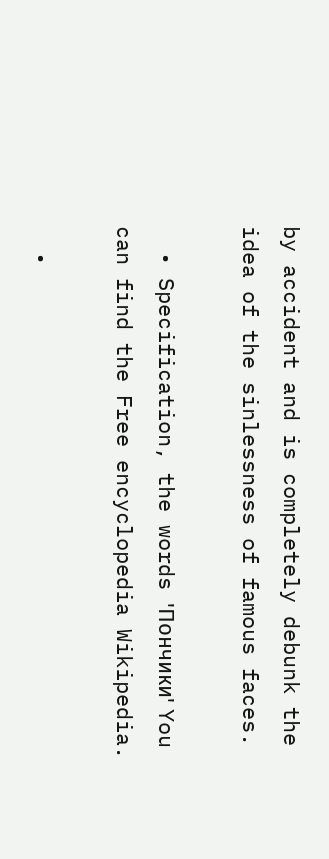by accident and is completely debunk the idea of the sinlessness of famous faces.

  • Specification, the words 'Пончики' You can find the Free encyclopedia Wikipedia.

  •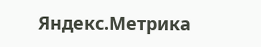Яндекс.Метрика